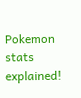Pokemon stats explained!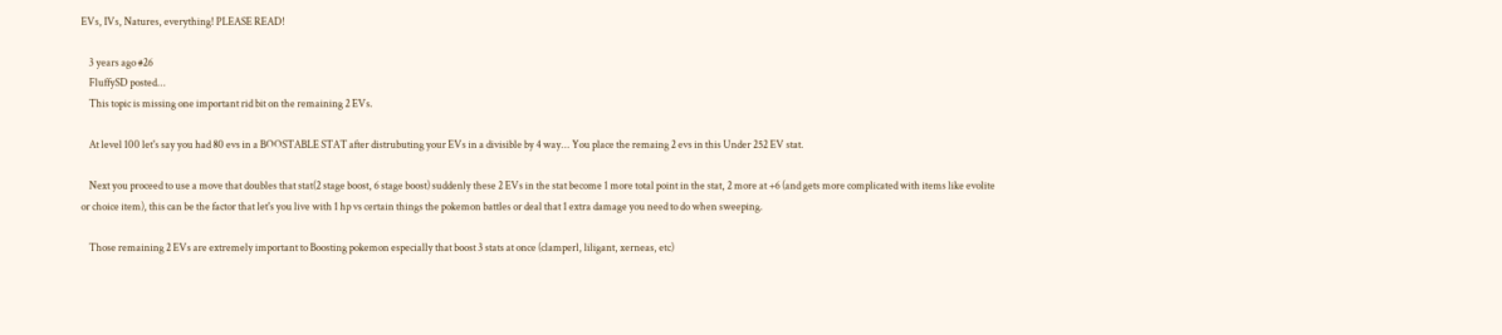EVs, IVs, Natures, everything! PLEASE READ!

    3 years ago #26
    FluffySD posted...
    This topic is missing one important rid bit on the remaining 2 EVs.

    At level 100 let's say you had 80 evs in a BOOSTABLE STAT after distrubuting your EVs in a divisible by 4 way... You place the remaing 2 evs in this Under 252 EV stat.

    Next you proceed to use a move that doubles that stat(2 stage boost, 6 stage boost) suddenly these 2 EVs in the stat become 1 more total point in the stat, 2 more at +6 (and gets more complicated with items like evolite or choice item), this can be the factor that let's you live with 1 hp vs certain things the pokemon battles or deal that 1 extra damage you need to do when sweeping.

    Those remaining 2 EVs are extremely important to Boosting pokemon especially that boost 3 stats at once (clamperl, liligant, xerneas, etc)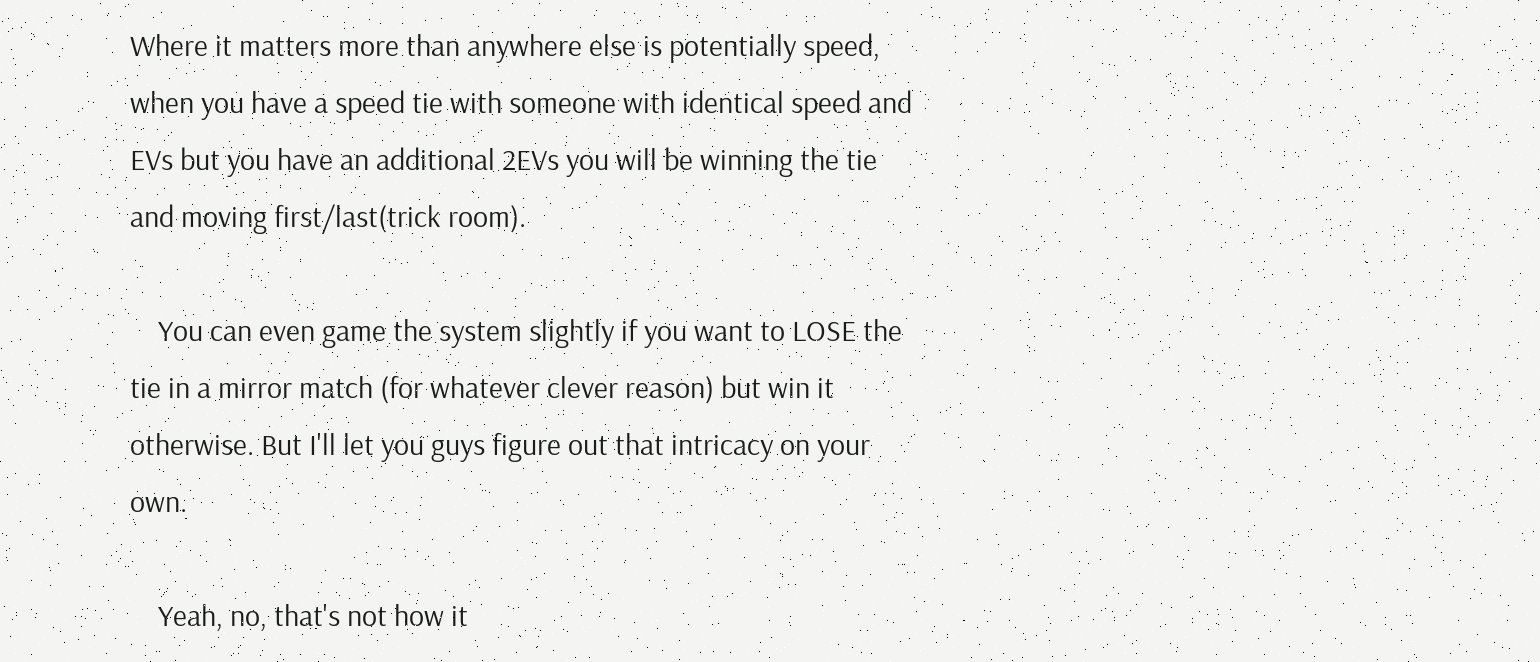Where it matters more than anywhere else is potentially speed, when you have a speed tie with someone with identical speed and EVs but you have an additional 2EVs you will be winning the tie and moving first/last(trick room).

    You can even game the system slightly if you want to LOSE the tie in a mirror match (for whatever clever reason) but win it otherwise. But I'll let you guys figure out that intricacy on your own.

    Yeah, no, that's not how it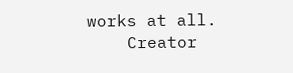works at all.
    Creator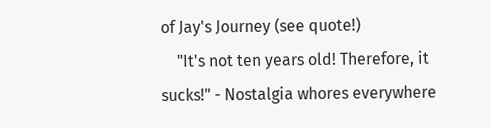of Jay's Journey (see quote!)
    "It's not ten years old! Therefore, it sucks!" - Nostalgia whores everywhere